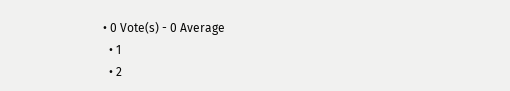• 0 Vote(s) - 0 Average
  • 1
  • 2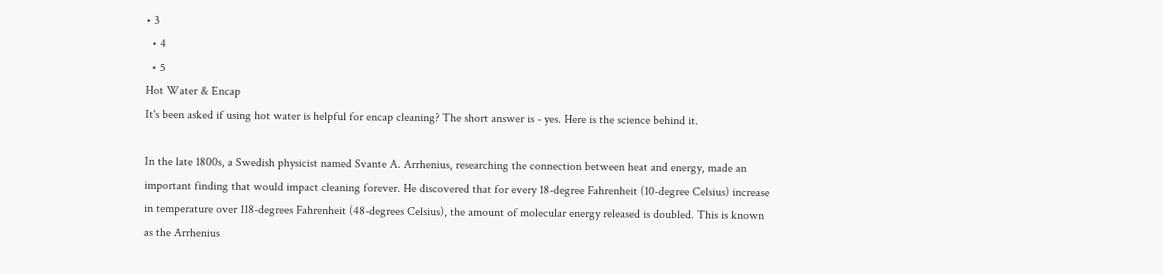• 3
  • 4
  • 5
Hot Water & Encap
It's been asked if using hot water is helpful for encap cleaning? The short answer is - yes. Here is the science behind it.

In the late 1800s, a Swedish physicist named Svante A. Arrhenius, researching the connection between heat and energy, made an important finding that would impact cleaning forever. He discovered that for every 18-degree Fahrenheit (10-degree Celsius) increase in temperature over 118-degrees Fahrenheit (48-degrees Celsius), the amount of molecular energy released is doubled. This is known as the Arrhenius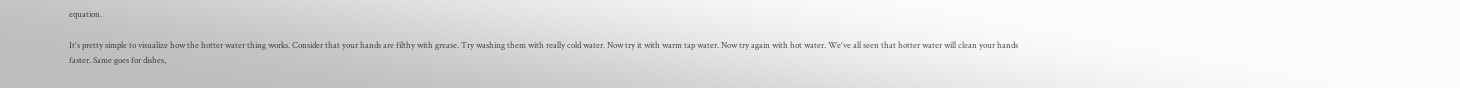equation.

It's pretty simple to visualize how the hotter water thing works. Consider that your hands are filthy with grease. Try washing them with really cold water. Now try it with warm tap water. Now try again with hot water. We've all seen that hotter water will clean your hands faster. Same goes for dishes,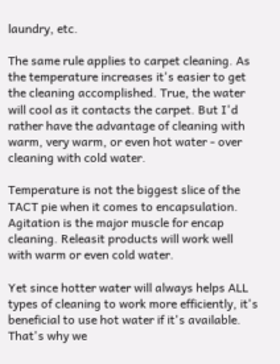laundry, etc.

The same rule applies to carpet cleaning. As the temperature increases it's easier to get the cleaning accomplished. True, the water will cool as it contacts the carpet. But I'd rather have the advantage of cleaning with warm, very warm, or even hot water - over cleaning with cold water.

Temperature is not the biggest slice of the TACT pie when it comes to encapsulation. Agitation is the major muscle for encap cleaning. Releasit products will work well with warm or even cold water.

Yet since hotter water will always helps ALL types of cleaning to work more efficiently, it's beneficial to use hot water if it's available. That's why we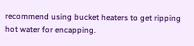recommend using bucket heaters to get ripping hot water for encapping.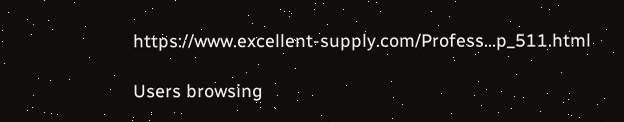https://www.excellent-supply.com/Profess...p_511.html

Users browsing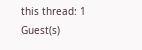this thread: 1 Guest(s)